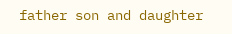father son and daughter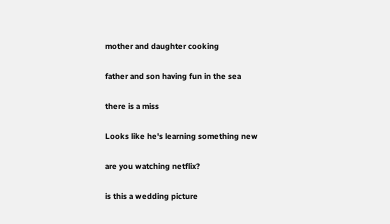mother and daughter cooking

father and son having fun in the sea

there is a miss

Looks like he's learning something new

are you watching netflix?

is this a wedding picture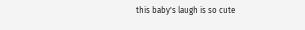this baby's laugh is so cute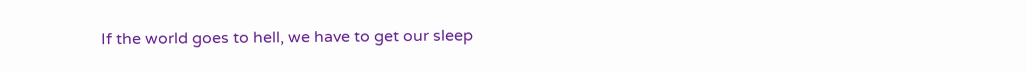If the world goes to hell, we have to get our sleep